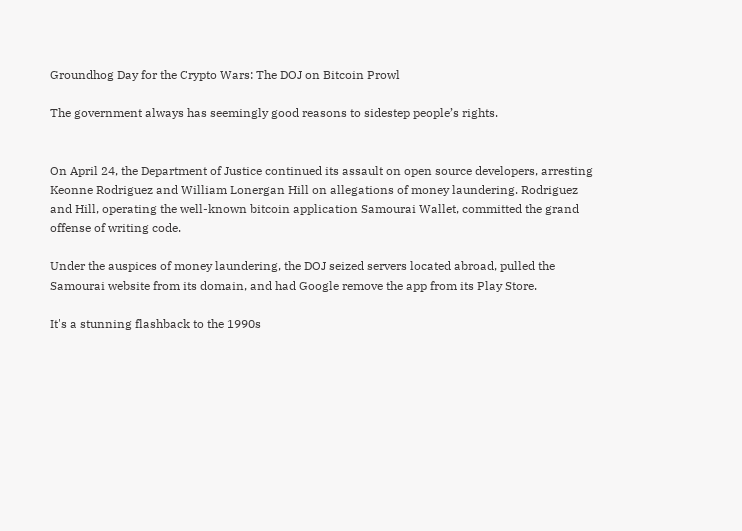Groundhog Day for the Crypto Wars: The DOJ on Bitcoin Prowl

The government always has seemingly good reasons to sidestep people’s rights.


On April 24, the Department of Justice continued its assault on open source developers, arresting Keonne Rodriguez and William Lonergan Hill on allegations of money laundering. Rodriguez and Hill, operating the well-known bitcoin application Samourai Wallet, committed the grand offense of writing code.

Under the auspices of money laundering, the DOJ seized servers located abroad, pulled the Samourai website from its domain, and had Google remove the app from its Play Store.

It's a stunning flashback to the 1990s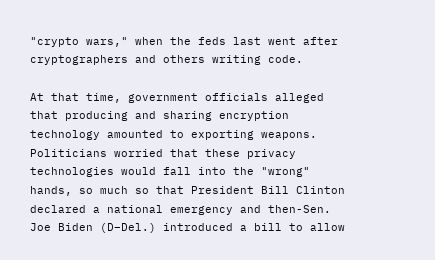"crypto wars," when the feds last went after cryptographers and others writing code.

At that time, government officials alleged that producing and sharing encryption technology amounted to exporting weapons. Politicians worried that these privacy technologies would fall into the "wrong" hands, so much so that President Bill Clinton declared a national emergency and then-Sen. Joe Biden (D–Del.) introduced a bill to allow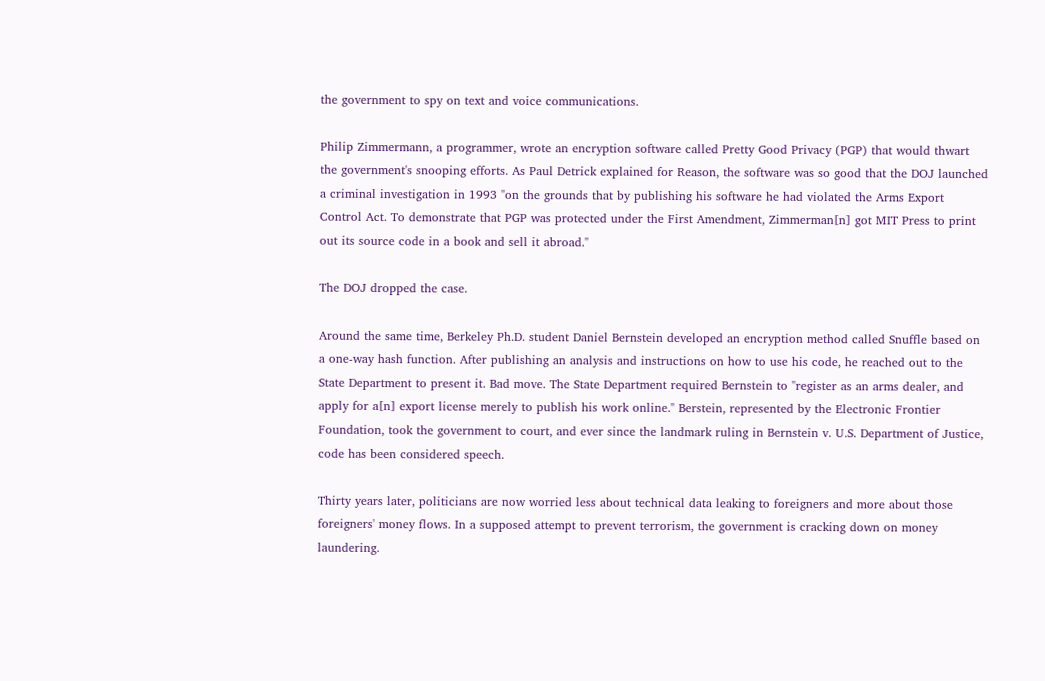the government to spy on text and voice communications.

Philip Zimmermann, a programmer, wrote an encryption software called Pretty Good Privacy (PGP) that would thwart the government's snooping efforts. As Paul Detrick explained for Reason, the software was so good that the DOJ launched a criminal investigation in 1993 "on the grounds that by publishing his software he had violated the Arms Export Control Act. To demonstrate that PGP was protected under the First Amendment, Zimmerman[n] got MIT Press to print out its source code in a book and sell it abroad."

The DOJ dropped the case.

Around the same time, Berkeley Ph.D. student Daniel Bernstein developed an encryption method called Snuffle based on a one-way hash function. After publishing an analysis and instructions on how to use his code, he reached out to the State Department to present it. Bad move. The State Department required Bernstein to "register as an arms dealer, and apply for a[n] export license merely to publish his work online." Berstein, represented by the Electronic Frontier Foundation, took the government to court, and ever since the landmark ruling in Bernstein v. U.S. Department of Justice, code has been considered speech.

Thirty years later, politicians are now worried less about technical data leaking to foreigners and more about those foreigners' money flows. In a supposed attempt to prevent terrorism, the government is cracking down on money laundering.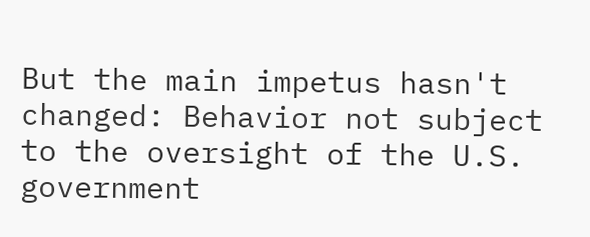But the main impetus hasn't changed: Behavior not subject to the oversight of the U.S. government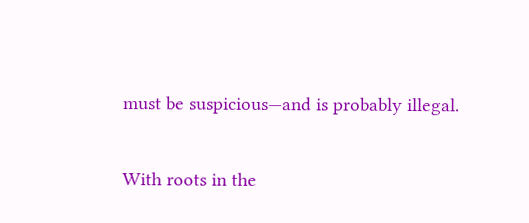must be suspicious—and is probably illegal.

With roots in the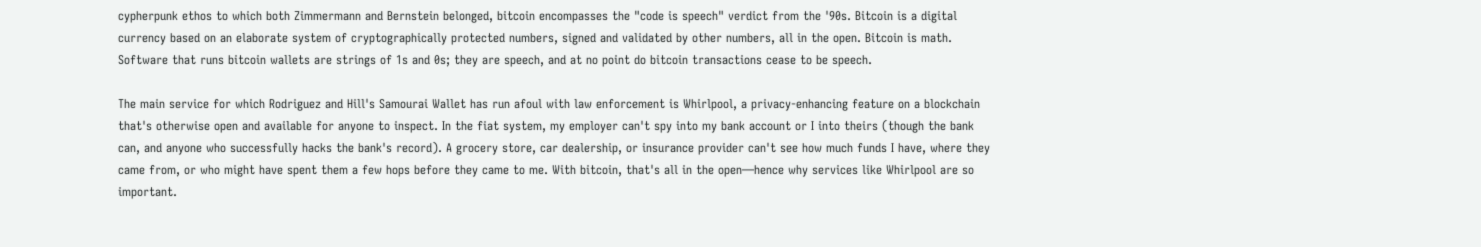cypherpunk ethos to which both Zimmermann and Bernstein belonged, bitcoin encompasses the "code is speech" verdict from the '90s. Bitcoin is a digital currency based on an elaborate system of cryptographically protected numbers, signed and validated by other numbers, all in the open. Bitcoin is math. Software that runs bitcoin wallets are strings of 1s and 0s; they are speech, and at no point do bitcoin transactions cease to be speech.

The main service for which Rodriguez and Hill's Samourai Wallet has run afoul with law enforcement is Whirlpool, a privacy-enhancing feature on a blockchain that's otherwise open and available for anyone to inspect. In the fiat system, my employer can't spy into my bank account or I into theirs (though the bank can, and anyone who successfully hacks the bank's record). A grocery store, car dealership, or insurance provider can't see how much funds I have, where they came from, or who might have spent them a few hops before they came to me. With bitcoin, that's all in the open—hence why services like Whirlpool are so important.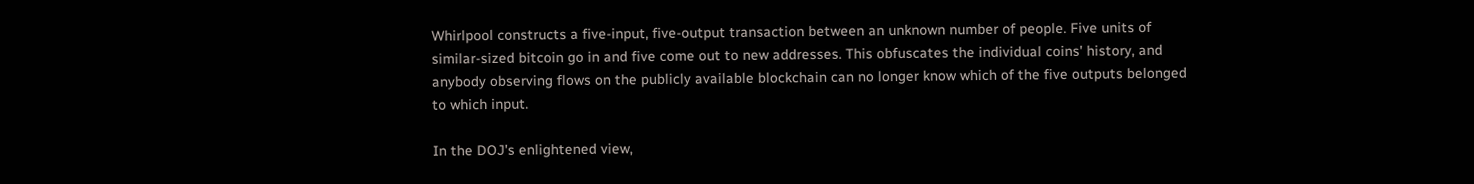Whirlpool constructs a five-input, five-output transaction between an unknown number of people. Five units of similar-sized bitcoin go in and five come out to new addresses. This obfuscates the individual coins' history, and anybody observing flows on the publicly available blockchain can no longer know which of the five outputs belonged to which input.

In the DOJ's enlightened view,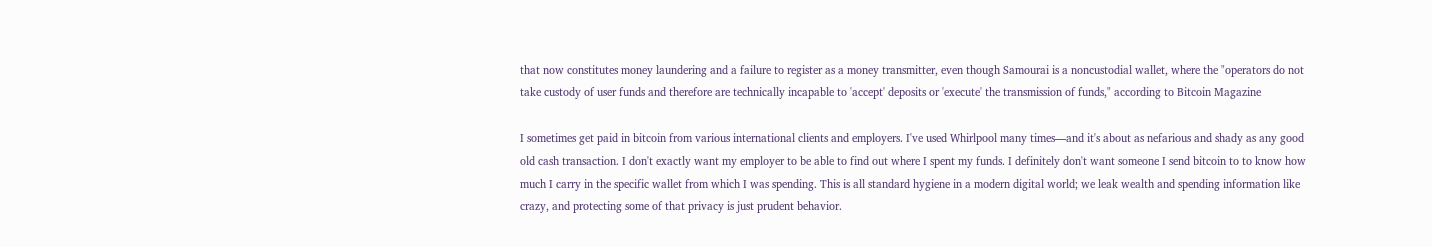that now constitutes money laundering and a failure to register as a money transmitter, even though Samourai is a noncustodial wallet, where the "operators do not take custody of user funds and therefore are technically incapable to 'accept' deposits or 'execute' the transmission of funds," according to Bitcoin Magazine

I sometimes get paid in bitcoin from various international clients and employers. I've used Whirlpool many times—and it's about as nefarious and shady as any good old cash transaction. I don't exactly want my employer to be able to find out where I spent my funds. I definitely don't want someone I send bitcoin to to know how much I carry in the specific wallet from which I was spending. This is all standard hygiene in a modern digital world; we leak wealth and spending information like crazy, and protecting some of that privacy is just prudent behavior.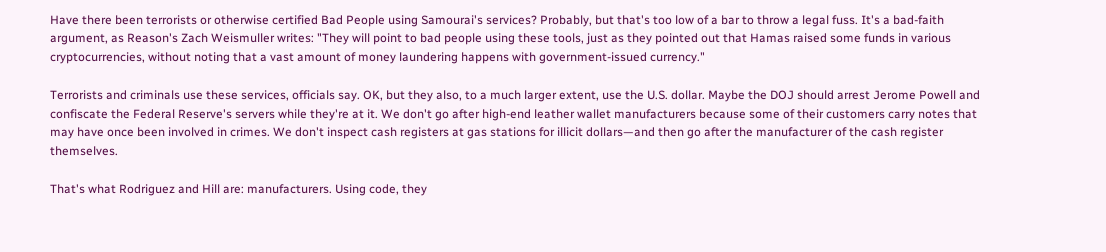Have there been terrorists or otherwise certified Bad People using Samourai's services? Probably, but that's too low of a bar to throw a legal fuss. It's a bad-faith argument, as Reason's Zach Weismuller writes: "They will point to bad people using these tools, just as they pointed out that Hamas raised some funds in various cryptocurrencies, without noting that a vast amount of money laundering happens with government-issued currency."

Terrorists and criminals use these services, officials say. OK, but they also, to a much larger extent, use the U.S. dollar. Maybe the DOJ should arrest Jerome Powell and confiscate the Federal Reserve's servers while they're at it. We don't go after high-end leather wallet manufacturers because some of their customers carry notes that may have once been involved in crimes. We don't inspect cash registers at gas stations for illicit dollars—and then go after the manufacturer of the cash register themselves.

That's what Rodriguez and Hill are: manufacturers. Using code, they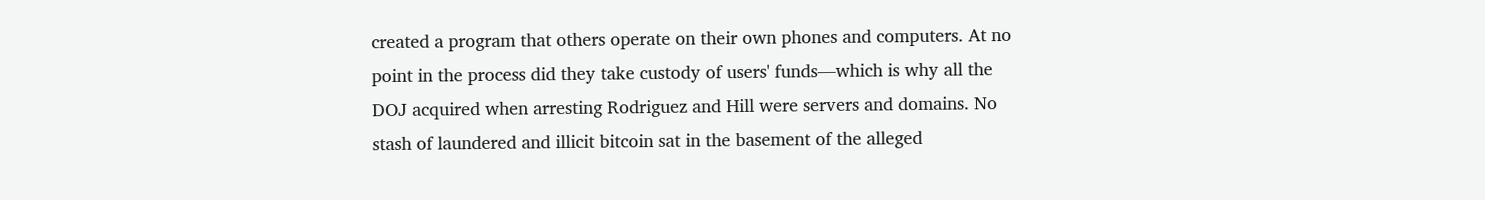created a program that others operate on their own phones and computers. At no point in the process did they take custody of users' funds—which is why all the DOJ acquired when arresting Rodriguez and Hill were servers and domains. No stash of laundered and illicit bitcoin sat in the basement of the alleged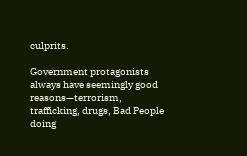culprits.

Government protagonists always have seemingly good reasons—terrorism, trafficking, drugs, Bad People doing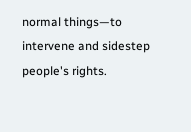normal things—to intervene and sidestep people's rights.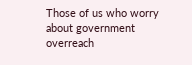Those of us who worry about government overreach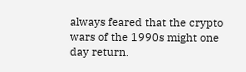always feared that the crypto wars of the 1990s might one day return.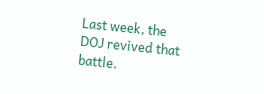Last week, the DOJ revived that battle.